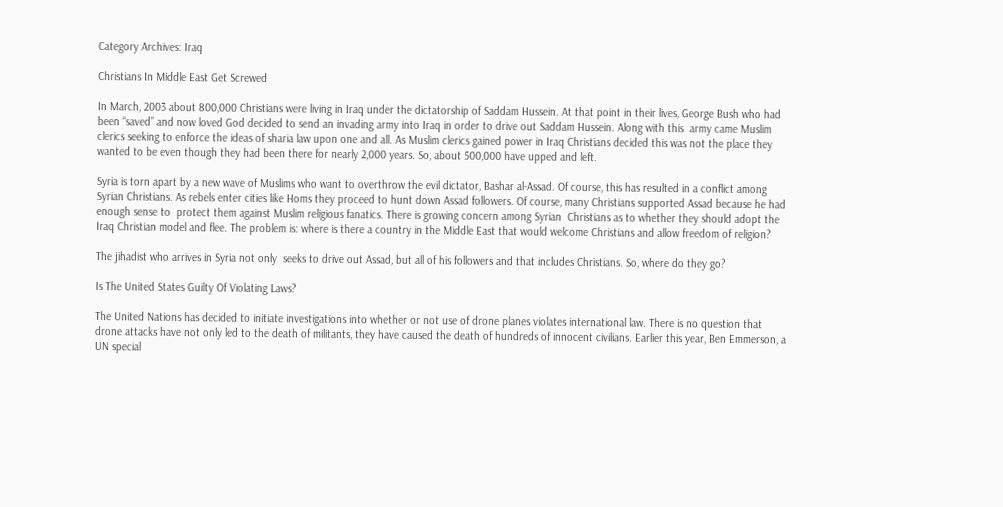Category Archives: Iraq

Christians In Middle East Get Screwed

In March, 2003 about 800,000 Christians were living in Iraq under the dictatorship of Saddam Hussein. At that point in their lives, George Bush who had been “saved” and now loved God decided to send an invading army into Iraq in order to drive out Saddam Hussein. Along with this  army came Muslim clerics seeking to enforce the ideas of sharia law upon one and all. As Muslim clerics gained power in Iraq Christians decided this was not the place they wanted to be even though they had been there for nearly 2,000 years. So, about 500,000 have upped and left.

Syria is torn apart by a new wave of Muslims who want to overthrow the evil dictator, Bashar al-Assad. Of course, this has resulted in a conflict among Syrian Christians. As rebels enter cities like Homs they proceed to hunt down Assad followers. Of course, many Christians supported Assad because he had enough sense to  protect them against Muslim religious fanatics. There is growing concern among Syrian  Christians as to whether they should adopt the Iraq Christian model and flee. The problem is: where is there a country in the Middle East that would welcome Christians and allow freedom of religion?

The jihadist who arrives in Syria not only  seeks to drive out Assad, but all of his followers and that includes Christians. So, where do they go?

Is The United States Guilty Of Violating Laws?

The United Nations has decided to initiate investigations into whether or not use of drone planes violates international law. There is no question that drone attacks have not only led to the death of militants, they have caused the death of hundreds of innocent civilians. Earlier this year, Ben Emmerson, a UN special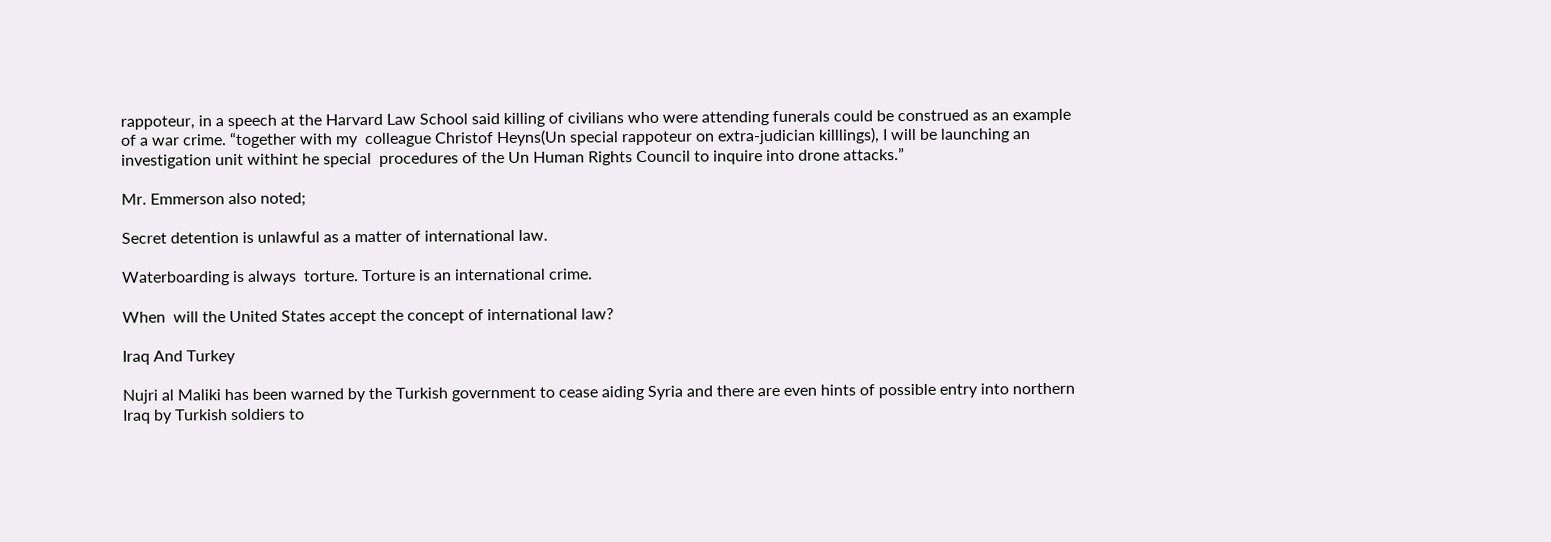rappoteur, in a speech at the Harvard Law School said killing of civilians who were attending funerals could be construed as an example of a war crime. “together with my  colleague Christof Heyns(Un special rappoteur on extra-judician killlings), I will be launching an investigation unit withint he special  procedures of the Un Human Rights Council to inquire into drone attacks.”

Mr. Emmerson also noted;

Secret detention is unlawful as a matter of international law.

Waterboarding is always  torture. Torture is an international crime.

When  will the United States accept the concept of international law?

Iraq And Turkey

Nujri al Maliki has been warned by the Turkish government to cease aiding Syria and there are even hints of possible entry into northern Iraq by Turkish soldiers to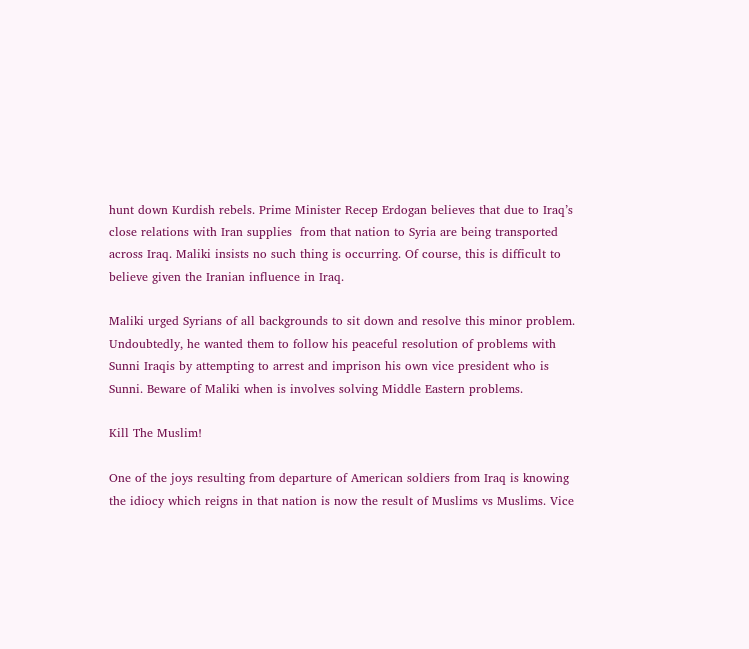hunt down Kurdish rebels. Prime Minister Recep Erdogan believes that due to Iraq’s close relations with Iran supplies  from that nation to Syria are being transported across Iraq. Maliki insists no such thing is occurring. Of course, this is difficult to believe given the Iranian influence in Iraq.

Maliki urged Syrians of all backgrounds to sit down and resolve this minor problem. Undoubtedly, he wanted them to follow his peaceful resolution of problems with Sunni Iraqis by attempting to arrest and imprison his own vice president who is Sunni. Beware of Maliki when is involves solving Middle Eastern problems.

Kill The Muslim!

One of the joys resulting from departure of American soldiers from Iraq is knowing the idiocy which reigns in that nation is now the result of Muslims vs Muslims. Vice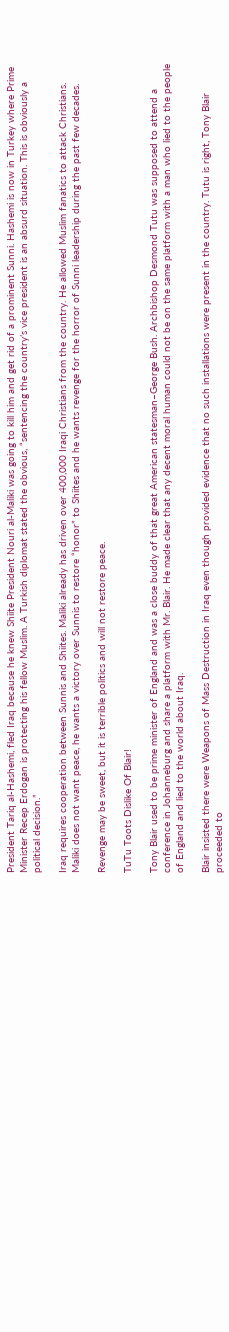President Tariq al-Hashemi, fled Iraq because he knew Shiite President Nouri al-Maliki was going to kill him and get rid of a prominent Sunni. Hashemi is now in Turkey where Prime Minister Recep Erdogan is protecting his fellow Muslim. A Turkish diplomat stated the obvious, “sentencing the country’s vice president is an absurd situation. This is obviously a political decision.”

Iraq requires cooperation between Sunnis and Shiites. Maliki already has driven over 400,000 Iraqi Christians from the country. He allowed Muslim fanatics to attack Christians. Maliki does not want peace, he wants a victory over Sunnis to restore “honor” to Shiites and he wants revenge for the horror of Sunni leadership during the past few decades.

Revenge may be sweet, but it is terrible politics and will not restore peace.

TuTu Toots Dislike Of Blair!

Tony Blair used to be prime minister of England and was a close buddy of that great American statesman–George Bush. Archbishop Desmond Tutu was supposed to attend a conference in Johanneburg and share a platform with Mr. Blair. He made clear that any decent moral human could not be on the same platform with a man who lied to the people of England and lied to the world about Iraq.

Blair insisted there were Weapons of Mass Destruction in Iraq even though provided evidence that no such installations were present in the country. Tutu is right, Tony Blair proceeded to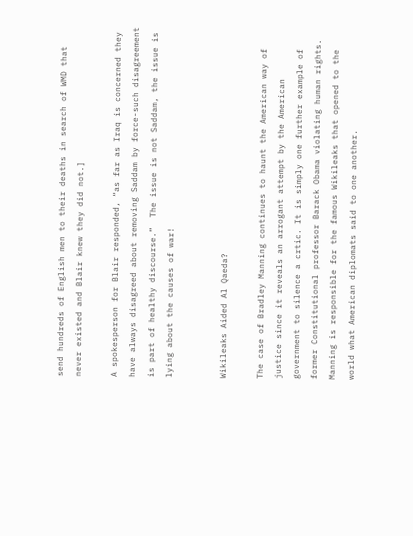send hundreds of English men to their deaths in search of WMD that never existed and Blair knew they did not.]

A spokesperson for Blair responded, “as far as Iraq is concerned they have always disagreed about removing Saddam by force-such disagreement is part of healthy discourse.”  The issue is not Saddam, the issue is lying about the causes of war!


Wikileaks Aided Al Qaeda?

The case of Bradley Manning continues to haunt the American way of justice since it reveals an arrogant attempt by the American government to silence a crtic. It is simply one further example of former Constitutional professor Barack Obama violating human rights. Manning is responsible for the famous Wikileaks that opened to the world what American diplomats said to one another.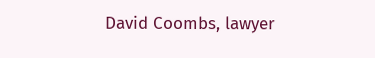David Coombs, lawyer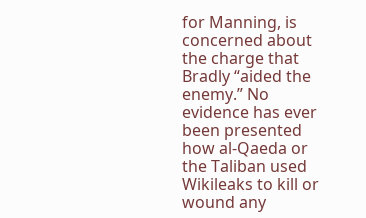for Manning, is concerned about the charge that Bradly “aided the enemy.” No evidence has ever been presented how al-Qaeda or the Taliban used Wikileaks to kill or wound any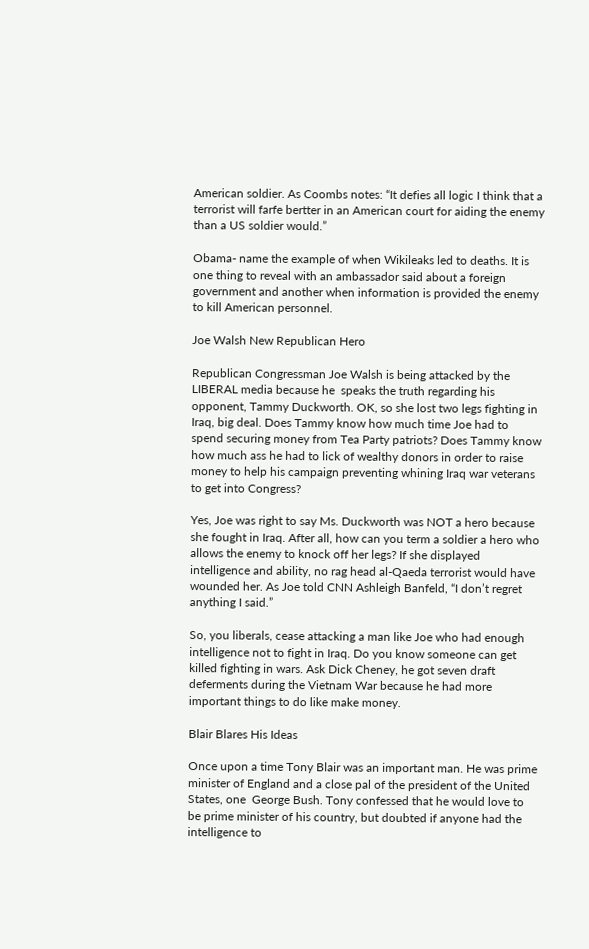American soldier. As Coombs notes: “It defies all logic I think that a terrorist will farfe bertter in an American court for aiding the enemy than a US soldier would.”

Obama- name the example of when Wikileaks led to deaths. It is one thing to reveal with an ambassador said about a foreign government and another when information is provided the enemy to kill American personnel.

Joe Walsh New Republican Hero

Republican Congressman Joe Walsh is being attacked by the LIBERAL media because he  speaks the truth regarding his opponent, Tammy Duckworth. OK, so she lost two legs fighting in Iraq, big deal. Does Tammy know how much time Joe had to spend securing money from Tea Party patriots? Does Tammy know how much ass he had to lick of wealthy donors in order to raise money to help his campaign preventing whining Iraq war veterans to get into Congress?

Yes, Joe was right to say Ms. Duckworth was NOT a hero because she fought in Iraq. After all, how can you term a soldier a hero who allows the enemy to knock off her legs? If she displayed intelligence and ability, no rag head al-Qaeda terrorist would have wounded her. As Joe told CNN Ashleigh Banfeld, “I don’t regret anything I said.”

So, you liberals, cease attacking a man like Joe who had enough intelligence not to fight in Iraq. Do you know someone can get killed fighting in wars. Ask Dick Cheney, he got seven draft deferments during the Vietnam War because he had more important things to do like make money.

Blair Blares His Ideas

Once upon a time Tony Blair was an important man. He was prime minister of England and a close pal of the president of the United States, one  George Bush. Tony confessed that he would love to be prime minister of his country, but doubted if anyone had the intelligence to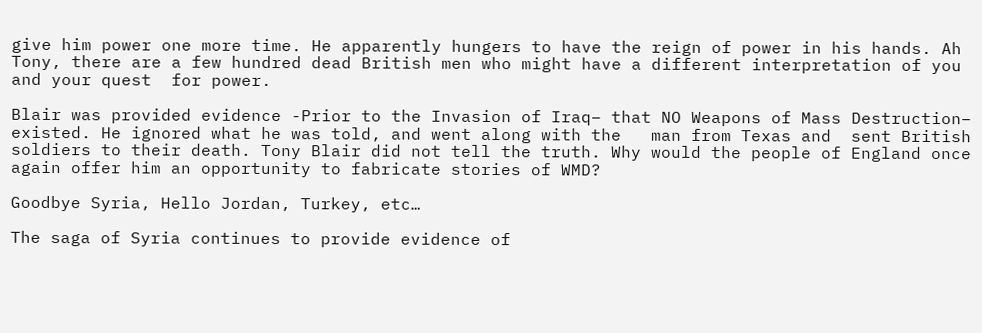give him power one more time. He apparently hungers to have the reign of power in his hands. Ah Tony, there are a few hundred dead British men who might have a different interpretation of you and your quest  for power.

Blair was provided evidence -Prior to the Invasion of Iraq– that NO Weapons of Mass Destruction– existed. He ignored what he was told, and went along with the   man from Texas and  sent British soldiers to their death. Tony Blair did not tell the truth. Why would the people of England once again offer him an opportunity to fabricate stories of WMD?

Goodbye Syria, Hello Jordan, Turkey, etc…

The saga of Syria continues to provide evidence of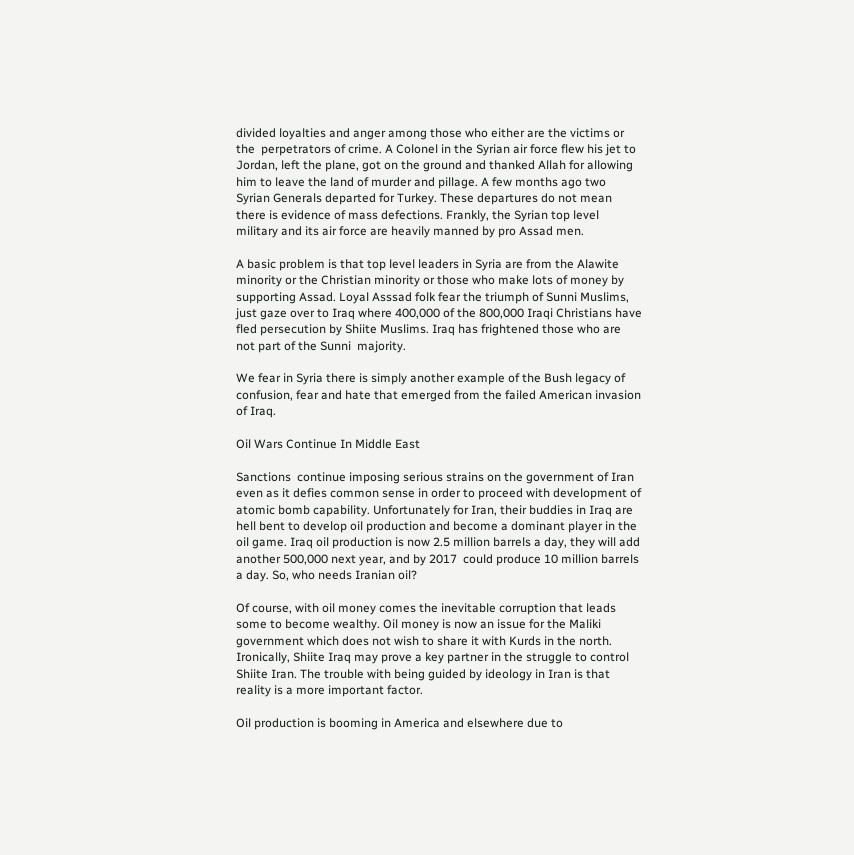divided loyalties and anger among those who either are the victims or the  perpetrators of crime. A Colonel in the Syrian air force flew his jet to Jordan, left the plane, got on the ground and thanked Allah for allowing him to leave the land of murder and pillage. A few months ago two Syrian Generals departed for Turkey. These departures do not mean there is evidence of mass defections. Frankly, the Syrian top level military and its air force are heavily manned by pro Assad men.

A basic problem is that top level leaders in Syria are from the Alawite minority or the Christian minority or those who make lots of money by supporting Assad. Loyal Asssad folk fear the triumph of Sunni Muslims, just gaze over to Iraq where 400,000 of the 800,000 Iraqi Christians have fled persecution by Shiite Muslims. Iraq has frightened those who are not part of the Sunni  majority.

We fear in Syria there is simply another example of the Bush legacy of confusion, fear and hate that emerged from the failed American invasion of Iraq.

Oil Wars Continue In Middle East

Sanctions  continue imposing serious strains on the government of Iran even as it defies common sense in order to proceed with development of atomic bomb capability. Unfortunately for Iran, their buddies in Iraq are hell bent to develop oil production and become a dominant player in the oil game. Iraq oil production is now 2.5 million barrels a day, they will add another 500,000 next year, and by 2017  could produce 10 million barrels a day. So, who needs Iranian oil?

Of course, with oil money comes the inevitable corruption that leads some to become wealthy. Oil money is now an issue for the Maliki government which does not wish to share it with Kurds in the north. Ironically, Shiite Iraq may prove a key partner in the struggle to control Shiite Iran. The trouble with being guided by ideology in Iran is that reality is a more important factor.

Oil production is booming in America and elsewhere due to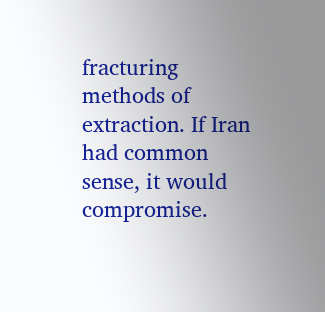fracturing methods of extraction. If Iran had common sense, it would compromise.